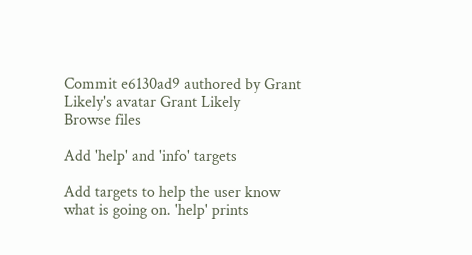Commit e6130ad9 authored by Grant Likely's avatar Grant Likely
Browse files

Add 'help' and 'info' targets

Add targets to help the user know what is going on. 'help' prints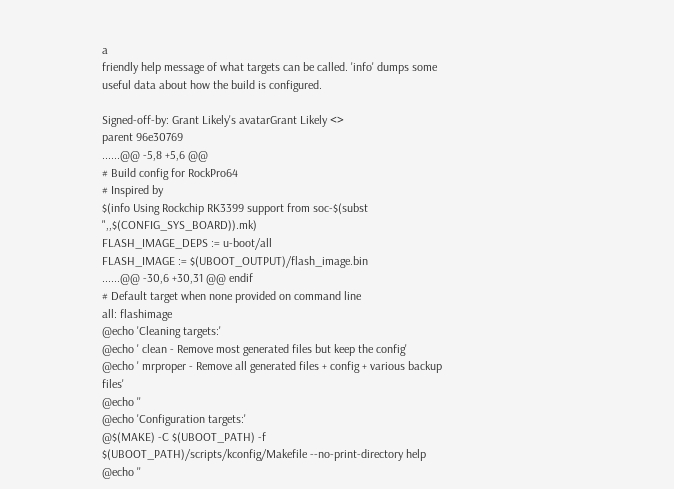a
friendly help message of what targets can be called. 'info' dumps some
useful data about how the build is configured.

Signed-off-by: Grant Likely's avatarGrant Likely <>
parent 96e30769
......@@ -5,8 +5,6 @@
# Build config for RockPro64
# Inspired by
$(info Using Rockchip RK3399 support from soc-$(subst ",,$(CONFIG_SYS_BOARD)).mk)
FLASH_IMAGE_DEPS := u-boot/all
FLASH_IMAGE := $(UBOOT_OUTPUT)/flash_image.bin
......@@ -30,6 +30,31 @@ endif
# Default target when none provided on command line
all: flashimage
@echo 'Cleaning targets:'
@echo ' clean - Remove most generated files but keep the config'
@echo ' mrproper - Remove all generated files + config + various backup files'
@echo ''
@echo 'Configuration targets:'
@$(MAKE) -C $(UBOOT_PATH) -f $(UBOOT_PATH)/scripts/kconfig/Makefile --no-print-directory help
@echo ''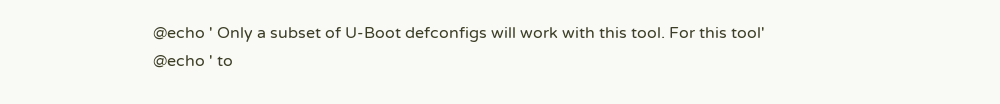@echo ' Only a subset of U-Boot defconfigs will work with this tool. For this tool'
@echo ' to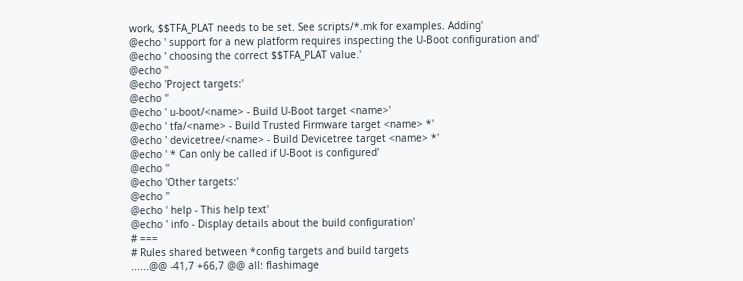work, $$TFA_PLAT needs to be set. See scripts/*.mk for examples. Adding'
@echo ' support for a new platform requires inspecting the U-Boot configuration and'
@echo ' choosing the correct $$TFA_PLAT value.'
@echo ''
@echo 'Project targets:'
@echo ''
@echo ' u-boot/<name> - Build U-Boot target <name>'
@echo ' tfa/<name> - Build Trusted Firmware target <name> *'
@echo ' devicetree/<name> - Build Devicetree target <name> *'
@echo ' * Can only be called if U-Boot is configured'
@echo ''
@echo 'Other targets:'
@echo ''
@echo ' help - This help text'
@echo ' info - Display details about the build configuration'
# ===
# Rules shared between *config targets and build targets
......@@ -41,7 +66,7 @@ all: flashimage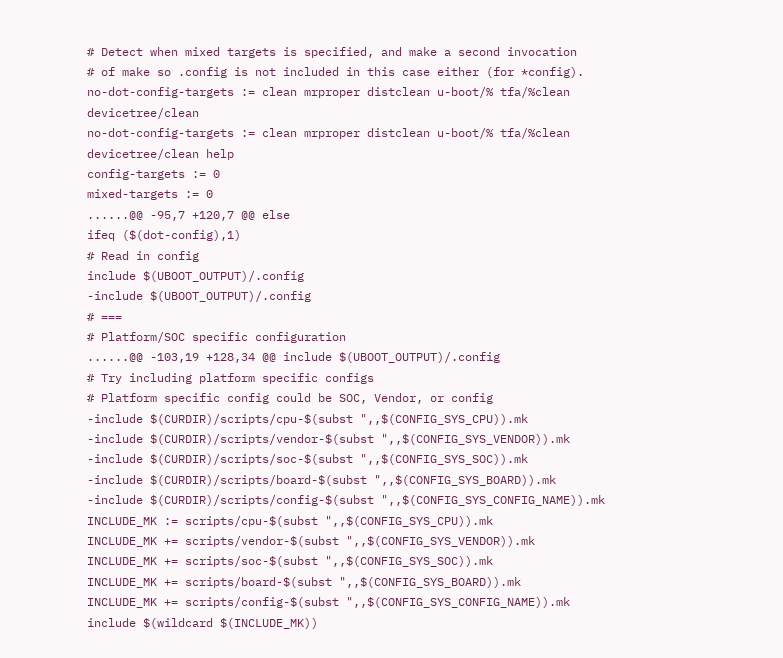# Detect when mixed targets is specified, and make a second invocation
# of make so .config is not included in this case either (for *config).
no-dot-config-targets := clean mrproper distclean u-boot/% tfa/%clean devicetree/clean
no-dot-config-targets := clean mrproper distclean u-boot/% tfa/%clean devicetree/clean help
config-targets := 0
mixed-targets := 0
......@@ -95,7 +120,7 @@ else
ifeq ($(dot-config),1)
# Read in config
include $(UBOOT_OUTPUT)/.config
-include $(UBOOT_OUTPUT)/.config
# ===
# Platform/SOC specific configuration
......@@ -103,19 +128,34 @@ include $(UBOOT_OUTPUT)/.config
# Try including platform specific configs
# Platform specific config could be SOC, Vendor, or config
-include $(CURDIR)/scripts/cpu-$(subst ",,$(CONFIG_SYS_CPU)).mk
-include $(CURDIR)/scripts/vendor-$(subst ",,$(CONFIG_SYS_VENDOR)).mk
-include $(CURDIR)/scripts/soc-$(subst ",,$(CONFIG_SYS_SOC)).mk
-include $(CURDIR)/scripts/board-$(subst ",,$(CONFIG_SYS_BOARD)).mk
-include $(CURDIR)/scripts/config-$(subst ",,$(CONFIG_SYS_CONFIG_NAME)).mk
INCLUDE_MK := scripts/cpu-$(subst ",,$(CONFIG_SYS_CPU)).mk
INCLUDE_MK += scripts/vendor-$(subst ",,$(CONFIG_SYS_VENDOR)).mk
INCLUDE_MK += scripts/soc-$(subst ",,$(CONFIG_SYS_SOC)).mk
INCLUDE_MK += scripts/board-$(subst ",,$(CONFIG_SYS_BOARD)).mk
INCLUDE_MK += scripts/config-$(subst ",,$(CONFIG_SYS_CONFIG_NAME)).mk
include $(wildcard $(INCLUDE_MK))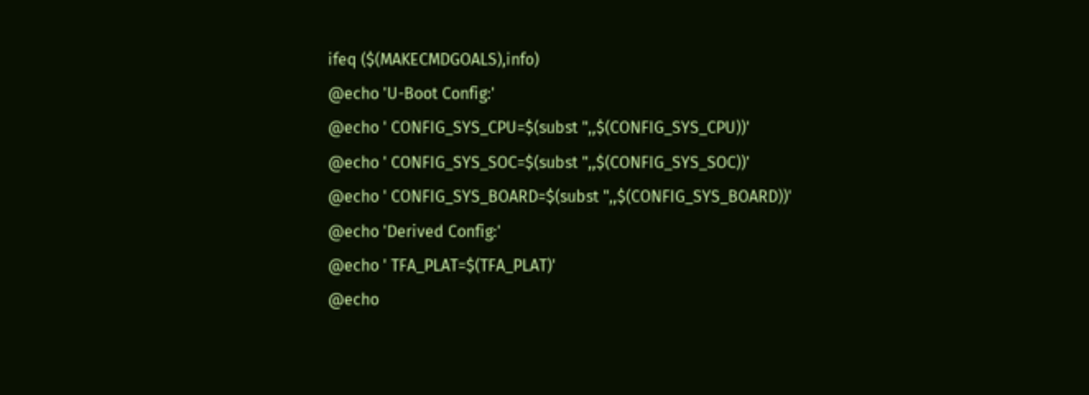ifeq ($(MAKECMDGOALS),info)
@echo 'U-Boot Config:'
@echo ' CONFIG_SYS_CPU=$(subst ",,$(CONFIG_SYS_CPU))'
@echo ' CONFIG_SYS_SOC=$(subst ",,$(CONFIG_SYS_SOC))'
@echo ' CONFIG_SYS_BOARD=$(subst ",,$(CONFIG_SYS_BOARD))'
@echo 'Derived Config:'
@echo ' TFA_PLAT=$(TFA_PLAT)'
@echo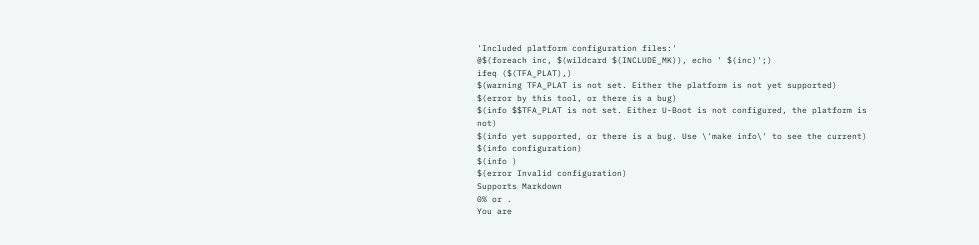'Included platform configuration files:'
@$(foreach inc, $(wildcard $(INCLUDE_MK)), echo ' $(inc)';)
ifeq ($(TFA_PLAT),)
$(warning TFA_PLAT is not set. Either the platform is not yet supported)
$(error by this tool, or there is a bug)
$(info $$TFA_PLAT is not set. Either U-Boot is not configured, the platform is not)
$(info yet supported, or there is a bug. Use \'make info\' to see the current)
$(info configuration)
$(info )
$(error Invalid configuration)
Supports Markdown
0% or .
You are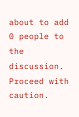about to add 0 people to the discussion. Proceed with caution.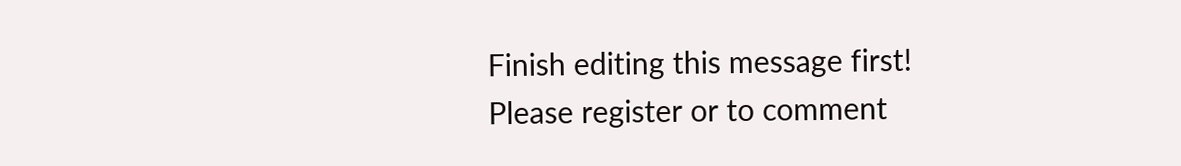Finish editing this message first!
Please register or to comment